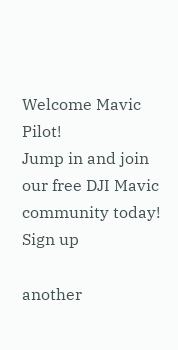Welcome Mavic Pilot!
Jump in and join our free DJI Mavic community today!
Sign up

another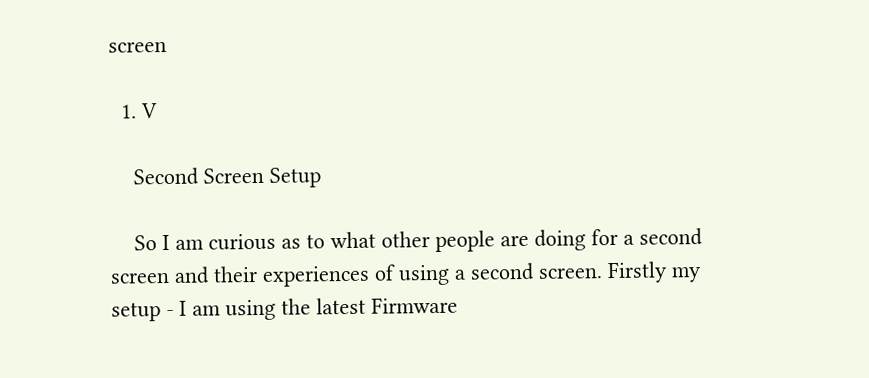screen

  1. V

    Second Screen Setup

    So I am curious as to what other people are doing for a second screen and their experiences of using a second screen. Firstly my setup - I am using the latest Firmware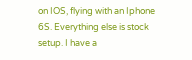on IOS, flying with an Iphone 6S. Everything else is stock setup. I have a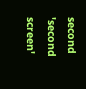second 'second screen'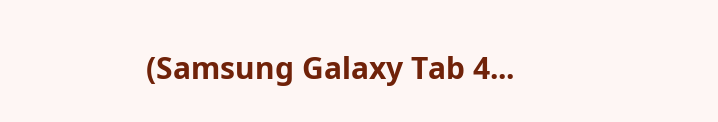(Samsung Galaxy Tab 4...